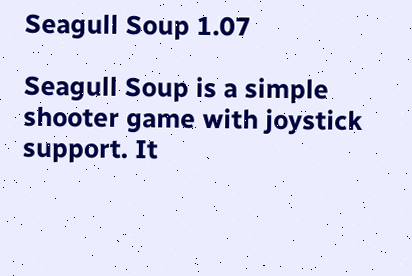Seagull Soup 1.07

Seagull Soup is a simple shooter game with joystick support. It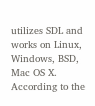utilizes SDL and works on Linux, Windows, BSD, Mac OS X. According to the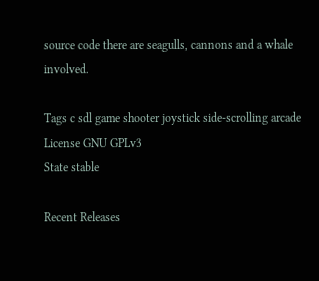source code there are seagulls, cannons and a whale involved.

Tags c sdl game shooter joystick side-scrolling arcade
License GNU GPLv3
State stable

Recent Releases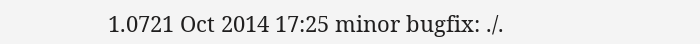1.0721 Oct 2014 17:25 minor bugfix: ./.